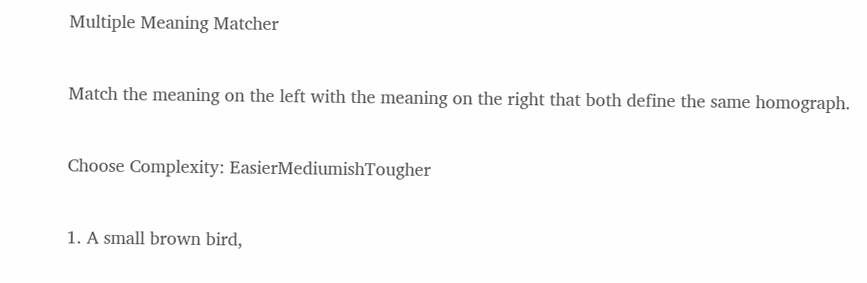Multiple Meaning Matcher

Match the meaning on the left with the meaning on the right that both define the same homograph.

Choose Complexity: EasierMediumishTougher

1. A small brown bird,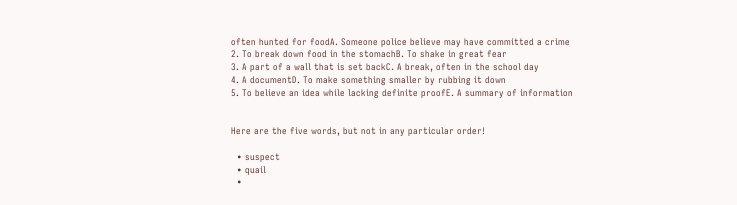often hunted for foodA. Someone police believe may have committed a crime
2. To break down food in the stomachB. To shake in great fear
3. A part of a wall that is set backC. A break, often in the school day
4. A documentD. To make something smaller by rubbing it down
5. To believe an idea while lacking definite proofE. A summary of information


Here are the five words, but not in any particular order!

  • suspect
  • quail
  •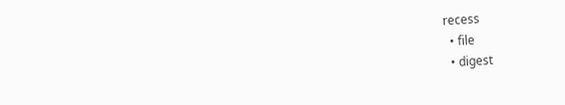recess
  • file
  • digest